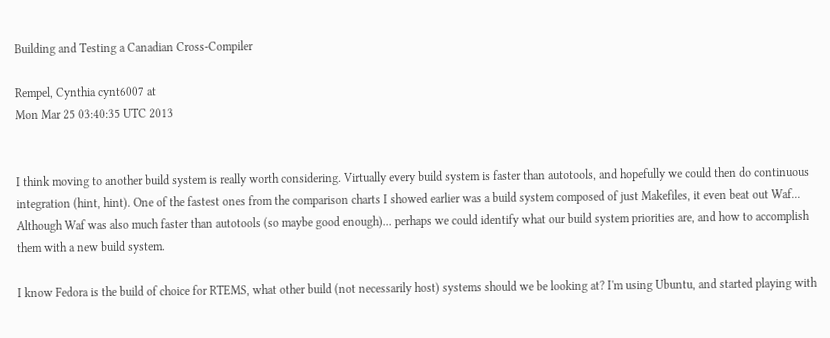Building and Testing a Canadian Cross-Compiler

Rempel, Cynthia cynt6007 at
Mon Mar 25 03:40:35 UTC 2013


I think moving to another build system is really worth considering. Virtually every build system is faster than autotools, and hopefully we could then do continuous integration (hint, hint). One of the fastest ones from the comparison charts I showed earlier was a build system composed of just Makefiles, it even beat out Waf... Although Waf was also much faster than autotools (so maybe good enough)... perhaps we could identify what our build system priorities are, and how to accomplish them with a new build system.

I know Fedora is the build of choice for RTEMS, what other build (not necessarily host) systems should we be looking at? I'm using Ubuntu, and started playing with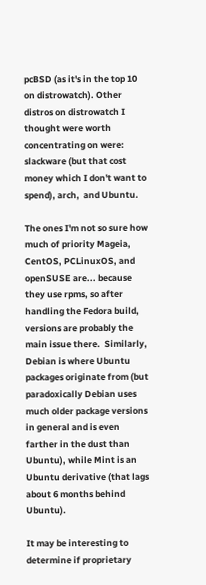pcBSD (as it's in the top 10 on distrowatch). Other distros on distrowatch I thought were worth concentrating on were: slackware (but that cost money which I don't want to spend), arch,  and Ubuntu.

The ones I'm not so sure how much of priority Mageia, CentOS, PCLinuxOS, and openSUSE are... because they use rpms, so after handling the Fedora build, versions are probably the main issue there.  Similarly, Debian is where Ubuntu packages originate from (but paradoxically Debian uses much older package versions in general and is even farther in the dust than Ubuntu), while Mint is an Ubuntu derivative (that lags about 6 months behind Ubuntu).

It may be interesting to determine if proprietary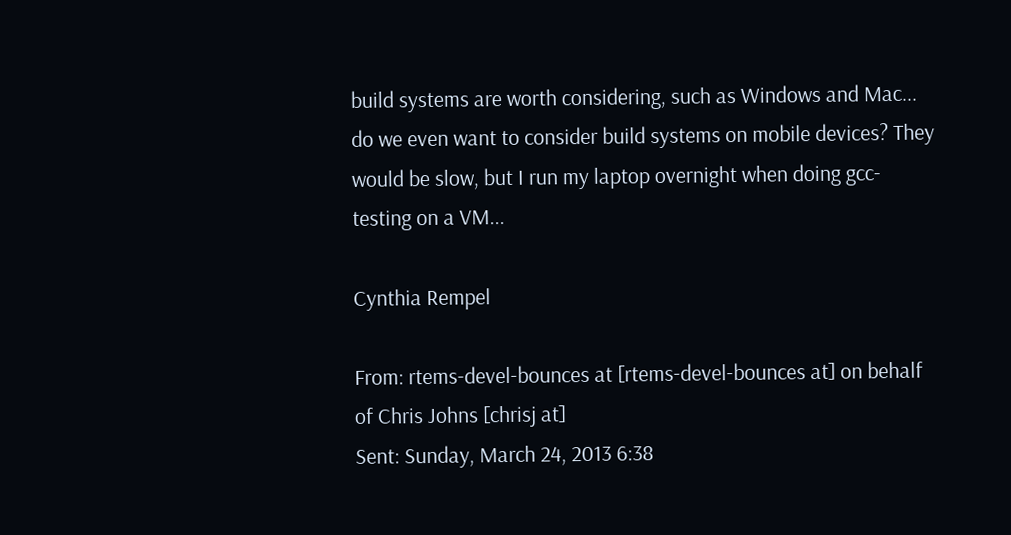build systems are worth considering, such as Windows and Mac... do we even want to consider build systems on mobile devices? They would be slow, but I run my laptop overnight when doing gcc-testing on a VM...

Cynthia Rempel

From: rtems-devel-bounces at [rtems-devel-bounces at] on behalf of Chris Johns [chrisj at]
Sent: Sunday, March 24, 2013 6:38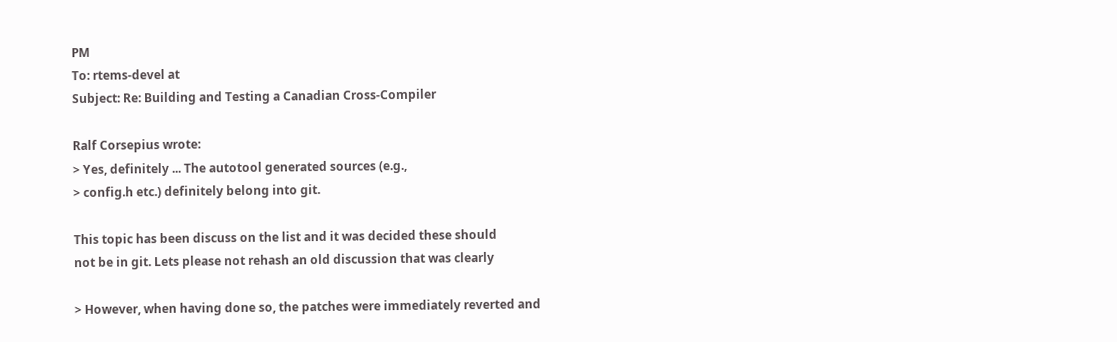PM
To: rtems-devel at
Subject: Re: Building and Testing a Canadian Cross-Compiler

Ralf Corsepius wrote:
> Yes, definitely ... The autotool generated sources (e.g.,
> config.h etc.) definitely belong into git.

This topic has been discuss on the list and it was decided these should
not be in git. Lets please not rehash an old discussion that was clearly

> However, when having done so, the patches were immediately reverted and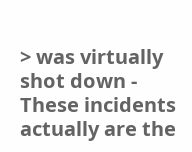> was virtually shot down - These incidents actually are the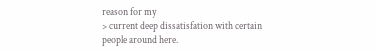reason for my
> current deep dissatisfation with certain people around here.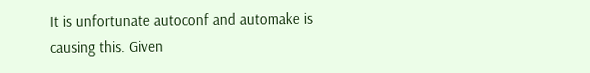It is unfortunate autoconf and automake is causing this. Given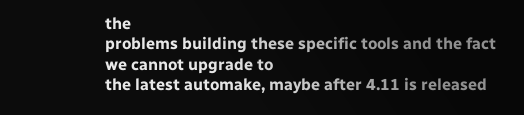the
problems building these specific tools and the fact we cannot upgrade to
the latest automake, maybe after 4.11 is released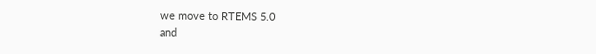we move to RTEMS 5.0
and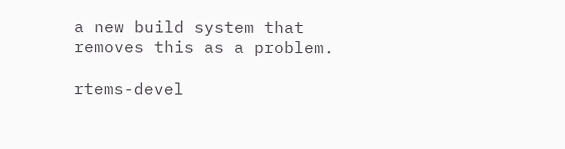a new build system that removes this as a problem.

rtems-devel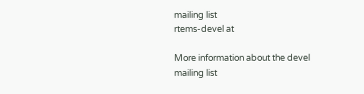mailing list
rtems-devel at

More information about the devel mailing list